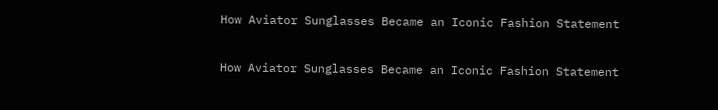How Aviator Sunglasses Became an Iconic Fashion Statement

How Aviator Sunglasses Became an Iconic Fashion Statement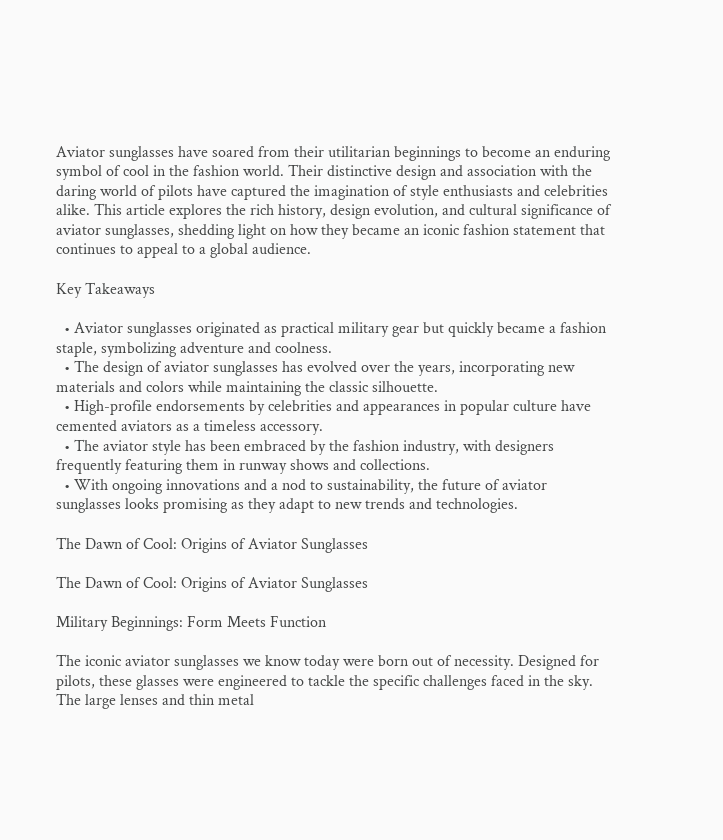Aviator sunglasses have soared from their utilitarian beginnings to become an enduring symbol of cool in the fashion world. Their distinctive design and association with the daring world of pilots have captured the imagination of style enthusiasts and celebrities alike. This article explores the rich history, design evolution, and cultural significance of aviator sunglasses, shedding light on how they became an iconic fashion statement that continues to appeal to a global audience.

Key Takeaways

  • Aviator sunglasses originated as practical military gear but quickly became a fashion staple, symbolizing adventure and coolness.
  • The design of aviator sunglasses has evolved over the years, incorporating new materials and colors while maintaining the classic silhouette.
  • High-profile endorsements by celebrities and appearances in popular culture have cemented aviators as a timeless accessory.
  • The aviator style has been embraced by the fashion industry, with designers frequently featuring them in runway shows and collections.
  • With ongoing innovations and a nod to sustainability, the future of aviator sunglasses looks promising as they adapt to new trends and technologies.

The Dawn of Cool: Origins of Aviator Sunglasses

The Dawn of Cool: Origins of Aviator Sunglasses

Military Beginnings: Form Meets Function

The iconic aviator sunglasses we know today were born out of necessity. Designed for pilots, these glasses were engineered to tackle the specific challenges faced in the sky. The large lenses and thin metal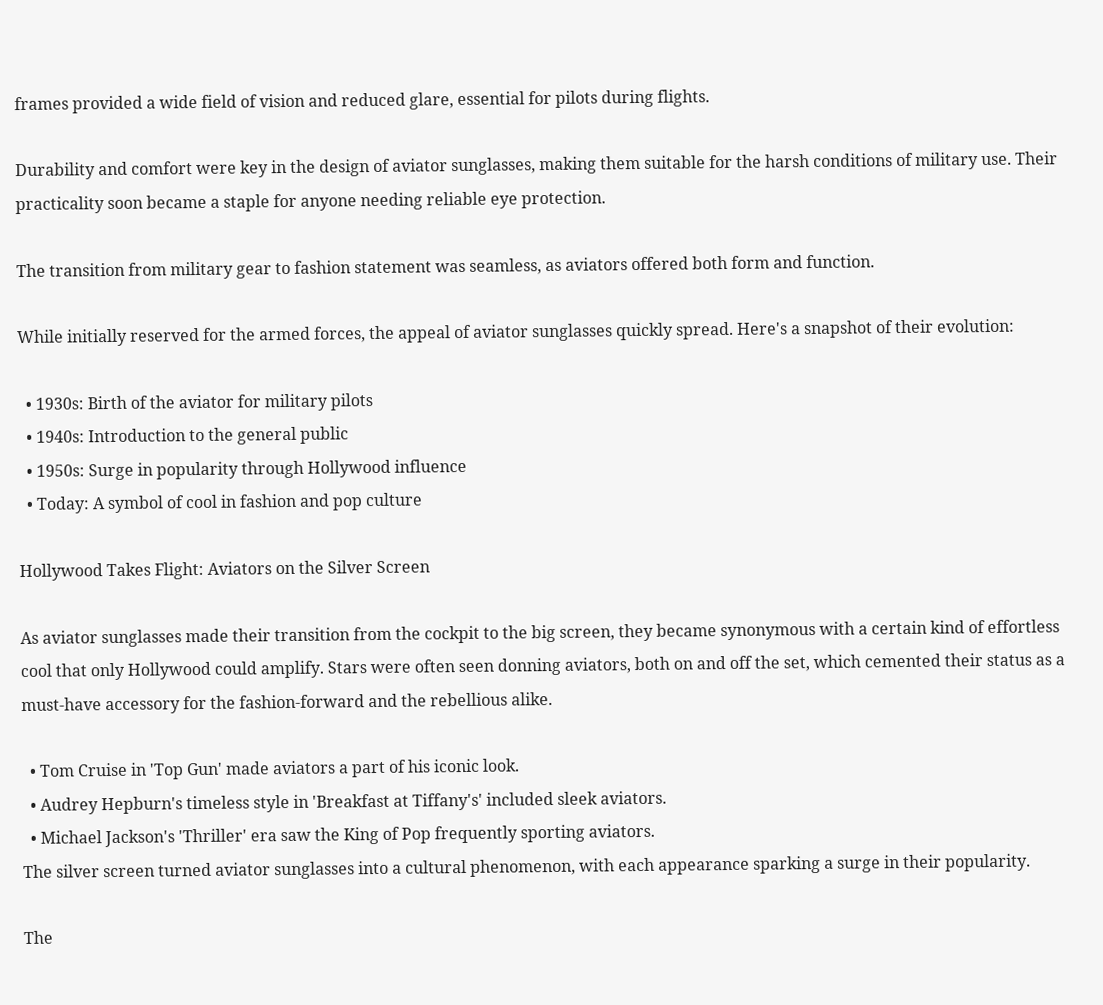frames provided a wide field of vision and reduced glare, essential for pilots during flights.

Durability and comfort were key in the design of aviator sunglasses, making them suitable for the harsh conditions of military use. Their practicality soon became a staple for anyone needing reliable eye protection.

The transition from military gear to fashion statement was seamless, as aviators offered both form and function.

While initially reserved for the armed forces, the appeal of aviator sunglasses quickly spread. Here's a snapshot of their evolution:

  • 1930s: Birth of the aviator for military pilots
  • 1940s: Introduction to the general public
  • 1950s: Surge in popularity through Hollywood influence
  • Today: A symbol of cool in fashion and pop culture

Hollywood Takes Flight: Aviators on the Silver Screen

As aviator sunglasses made their transition from the cockpit to the big screen, they became synonymous with a certain kind of effortless cool that only Hollywood could amplify. Stars were often seen donning aviators, both on and off the set, which cemented their status as a must-have accessory for the fashion-forward and the rebellious alike.

  • Tom Cruise in 'Top Gun' made aviators a part of his iconic look.
  • Audrey Hepburn's timeless style in 'Breakfast at Tiffany's' included sleek aviators.
  • Michael Jackson's 'Thriller' era saw the King of Pop frequently sporting aviators.
The silver screen turned aviator sunglasses into a cultural phenomenon, with each appearance sparking a surge in their popularity.

The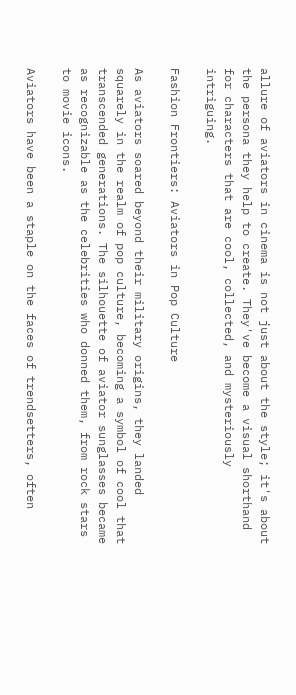allure of aviators in cinema is not just about the style; it's about the persona they help to create. They've become a visual shorthand for characters that are cool, collected, and mysteriously intriguing.

Fashion Frontiers: Aviators in Pop Culture

As aviators soared beyond their military origins, they landed squarely in the realm of pop culture, becoming a symbol of cool that transcended generations. The silhouette of aviator sunglasses became as recognizable as the celebrities who donned them, from rock stars to movie icons.

Aviators have been a staple on the faces of trendsetters, often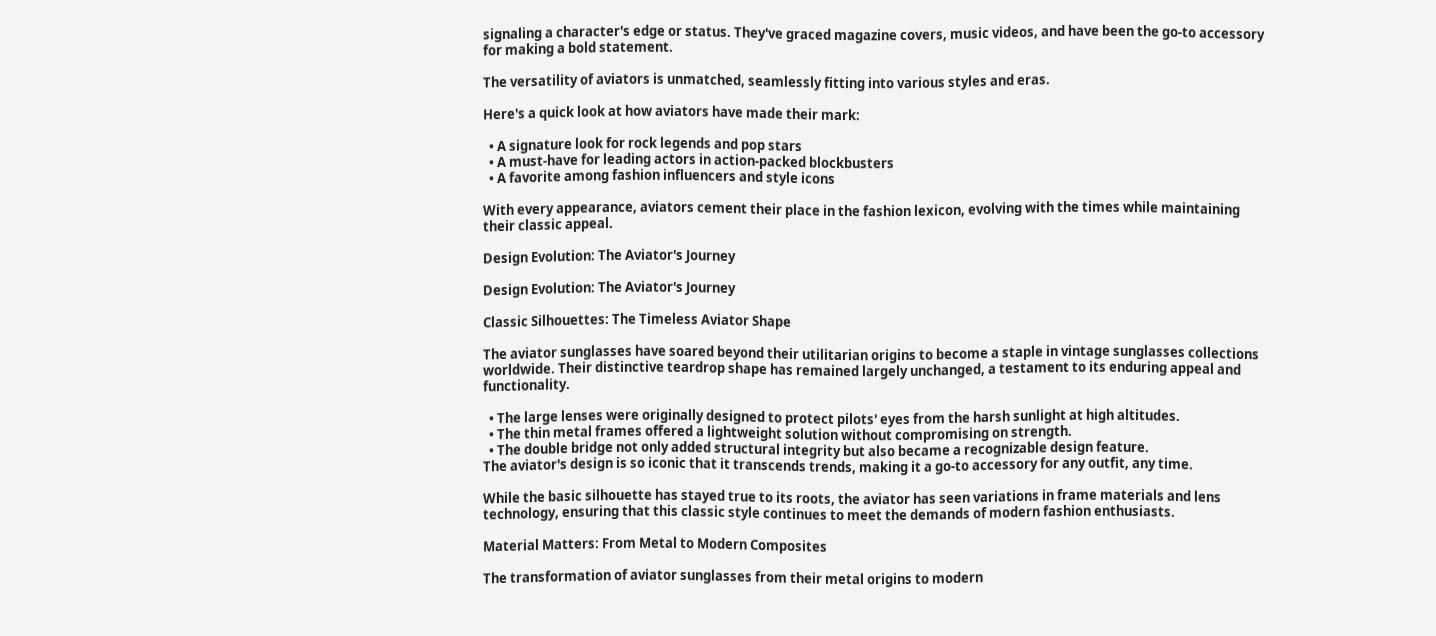signaling a character's edge or status. They've graced magazine covers, music videos, and have been the go-to accessory for making a bold statement.

The versatility of aviators is unmatched, seamlessly fitting into various styles and eras.

Here's a quick look at how aviators have made their mark:

  • A signature look for rock legends and pop stars
  • A must-have for leading actors in action-packed blockbusters
  • A favorite among fashion influencers and style icons

With every appearance, aviators cement their place in the fashion lexicon, evolving with the times while maintaining their classic appeal.

Design Evolution: The Aviator's Journey

Design Evolution: The Aviator's Journey

Classic Silhouettes: The Timeless Aviator Shape

The aviator sunglasses have soared beyond their utilitarian origins to become a staple in vintage sunglasses collections worldwide. Their distinctive teardrop shape has remained largely unchanged, a testament to its enduring appeal and functionality.

  • The large lenses were originally designed to protect pilots' eyes from the harsh sunlight at high altitudes.
  • The thin metal frames offered a lightweight solution without compromising on strength.
  • The double bridge not only added structural integrity but also became a recognizable design feature.
The aviator's design is so iconic that it transcends trends, making it a go-to accessory for any outfit, any time.

While the basic silhouette has stayed true to its roots, the aviator has seen variations in frame materials and lens technology, ensuring that this classic style continues to meet the demands of modern fashion enthusiasts.

Material Matters: From Metal to Modern Composites

The transformation of aviator sunglasses from their metal origins to modern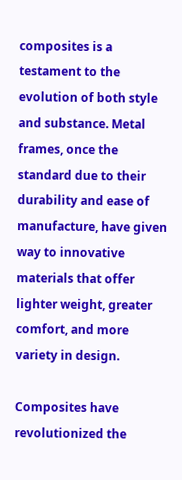composites is a testament to the evolution of both style and substance. Metal frames, once the standard due to their durability and ease of manufacture, have given way to innovative materials that offer lighter weight, greater comfort, and more variety in design.

Composites have revolutionized the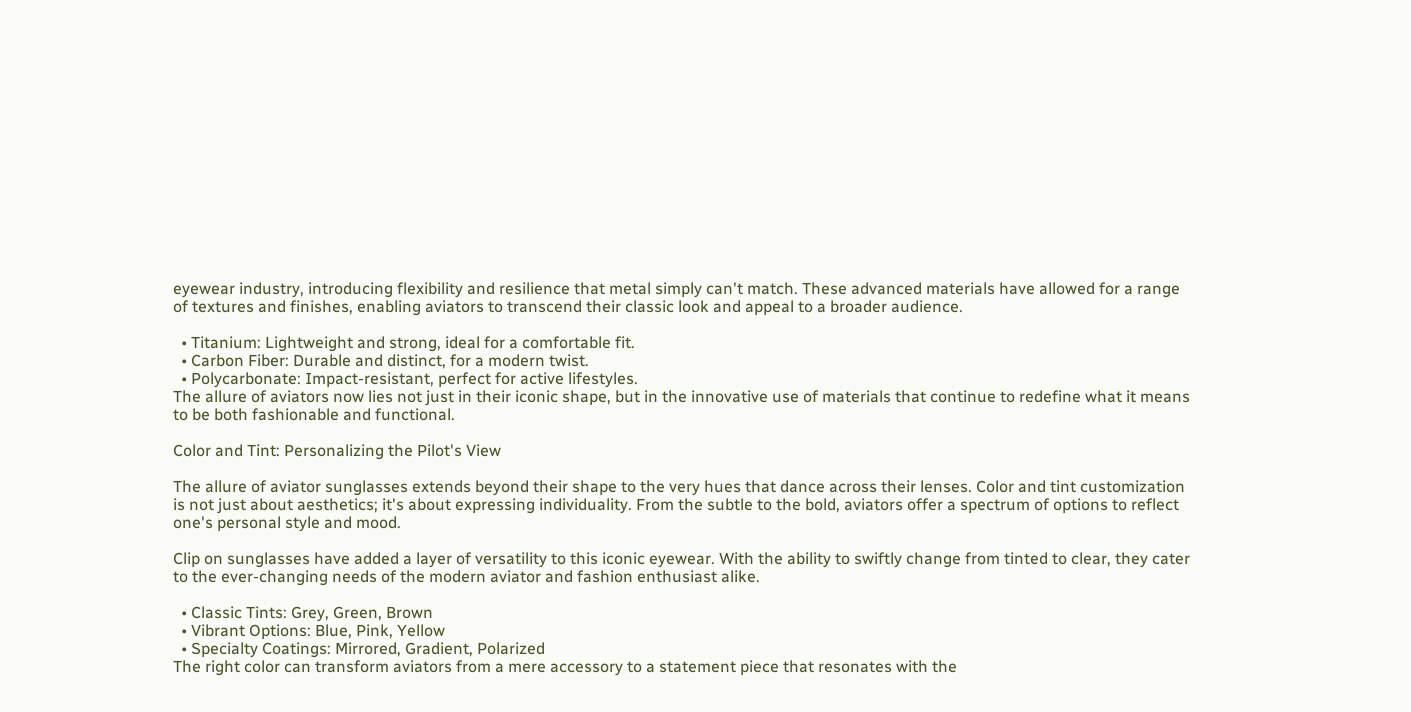eyewear industry, introducing flexibility and resilience that metal simply can't match. These advanced materials have allowed for a range of textures and finishes, enabling aviators to transcend their classic look and appeal to a broader audience.

  • Titanium: Lightweight and strong, ideal for a comfortable fit.
  • Carbon Fiber: Durable and distinct, for a modern twist.
  • Polycarbonate: Impact-resistant, perfect for active lifestyles.
The allure of aviators now lies not just in their iconic shape, but in the innovative use of materials that continue to redefine what it means to be both fashionable and functional.

Color and Tint: Personalizing the Pilot's View

The allure of aviator sunglasses extends beyond their shape to the very hues that dance across their lenses. Color and tint customization is not just about aesthetics; it's about expressing individuality. From the subtle to the bold, aviators offer a spectrum of options to reflect one's personal style and mood.

Clip on sunglasses have added a layer of versatility to this iconic eyewear. With the ability to swiftly change from tinted to clear, they cater to the ever-changing needs of the modern aviator and fashion enthusiast alike.

  • Classic Tints: Grey, Green, Brown
  • Vibrant Options: Blue, Pink, Yellow
  • Specialty Coatings: Mirrored, Gradient, Polarized
The right color can transform aviators from a mere accessory to a statement piece that resonates with the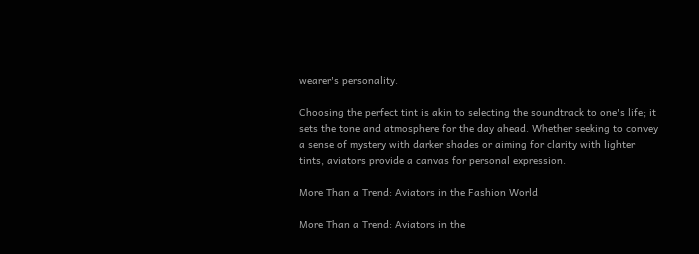wearer's personality.

Choosing the perfect tint is akin to selecting the soundtrack to one's life; it sets the tone and atmosphere for the day ahead. Whether seeking to convey a sense of mystery with darker shades or aiming for clarity with lighter tints, aviators provide a canvas for personal expression.

More Than a Trend: Aviators in the Fashion World

More Than a Trend: Aviators in the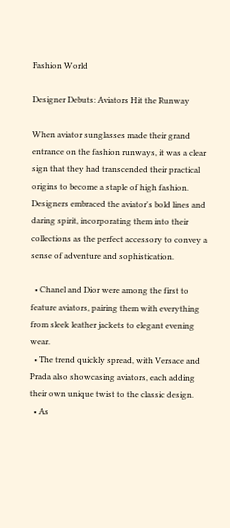Fashion World

Designer Debuts: Aviators Hit the Runway

When aviator sunglasses made their grand entrance on the fashion runways, it was a clear sign that they had transcended their practical origins to become a staple of high fashion. Designers embraced the aviator's bold lines and daring spirit, incorporating them into their collections as the perfect accessory to convey a sense of adventure and sophistication.

  • Chanel and Dior were among the first to feature aviators, pairing them with everything from sleek leather jackets to elegant evening wear.
  • The trend quickly spread, with Versace and Prada also showcasing aviators, each adding their own unique twist to the classic design.
  • As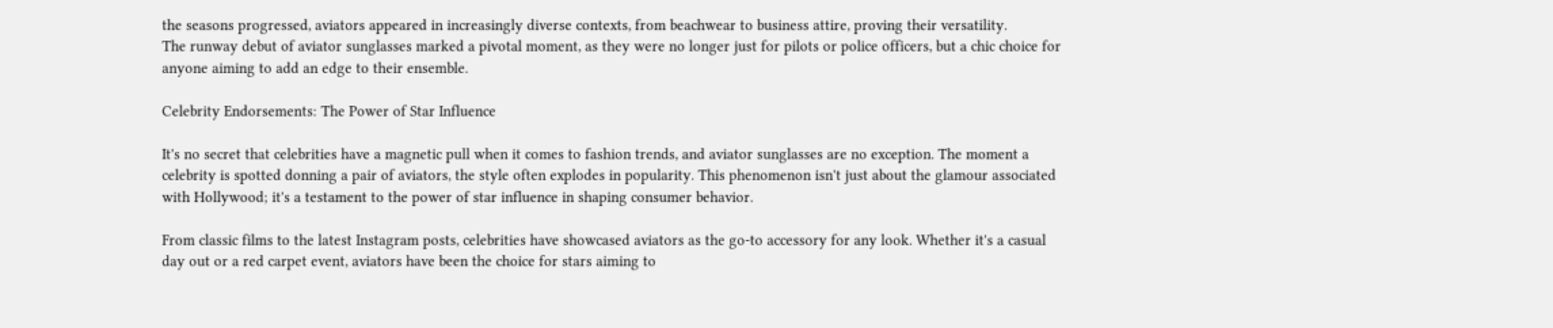the seasons progressed, aviators appeared in increasingly diverse contexts, from beachwear to business attire, proving their versatility.
The runway debut of aviator sunglasses marked a pivotal moment, as they were no longer just for pilots or police officers, but a chic choice for anyone aiming to add an edge to their ensemble.

Celebrity Endorsements: The Power of Star Influence

It's no secret that celebrities have a magnetic pull when it comes to fashion trends, and aviator sunglasses are no exception. The moment a celebrity is spotted donning a pair of aviators, the style often explodes in popularity. This phenomenon isn't just about the glamour associated with Hollywood; it's a testament to the power of star influence in shaping consumer behavior.

From classic films to the latest Instagram posts, celebrities have showcased aviators as the go-to accessory for any look. Whether it's a casual day out or a red carpet event, aviators have been the choice for stars aiming to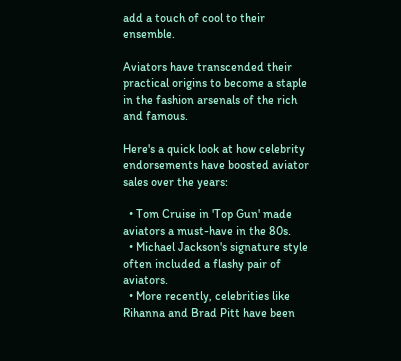add a touch of cool to their ensemble.

Aviators have transcended their practical origins to become a staple in the fashion arsenals of the rich and famous.

Here's a quick look at how celebrity endorsements have boosted aviator sales over the years:

  • Tom Cruise in 'Top Gun' made aviators a must-have in the 80s.
  • Michael Jackson's signature style often included a flashy pair of aviators.
  • More recently, celebrities like Rihanna and Brad Pitt have been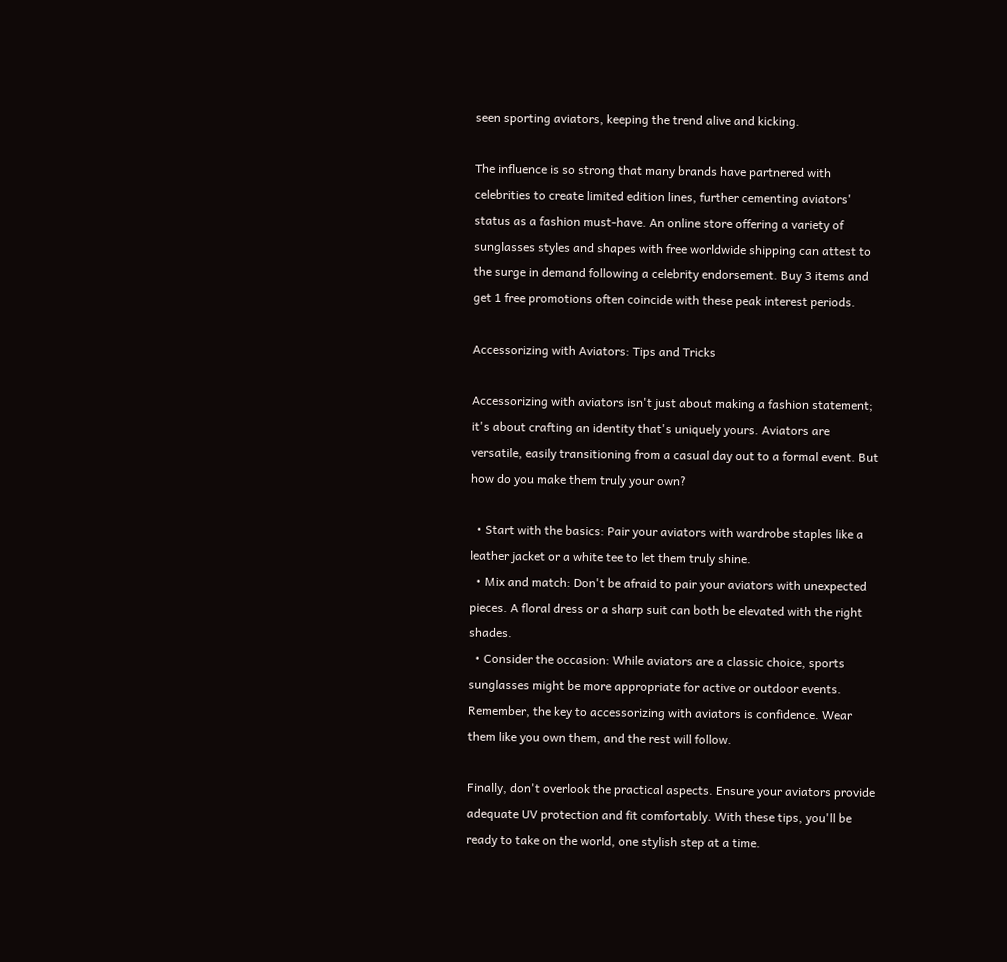seen sporting aviators, keeping the trend alive and kicking.

The influence is so strong that many brands have partnered with celebrities to create limited edition lines, further cementing aviators' status as a fashion must-have. An online store offering a variety of sunglasses styles and shapes with free worldwide shipping can attest to the surge in demand following a celebrity endorsement. Buy 3 items and get 1 free promotions often coincide with these peak interest periods.

Accessorizing with Aviators: Tips and Tricks

Accessorizing with aviators isn't just about making a fashion statement; it's about crafting an identity that's uniquely yours. Aviators are versatile, easily transitioning from a casual day out to a formal event. But how do you make them truly your own?

  • Start with the basics: Pair your aviators with wardrobe staples like a leather jacket or a white tee to let them truly shine.
  • Mix and match: Don't be afraid to pair your aviators with unexpected pieces. A floral dress or a sharp suit can both be elevated with the right shades.
  • Consider the occasion: While aviators are a classic choice, sports sunglasses might be more appropriate for active or outdoor events.
Remember, the key to accessorizing with aviators is confidence. Wear them like you own them, and the rest will follow.

Finally, don't overlook the practical aspects. Ensure your aviators provide adequate UV protection and fit comfortably. With these tips, you'll be ready to take on the world, one stylish step at a time.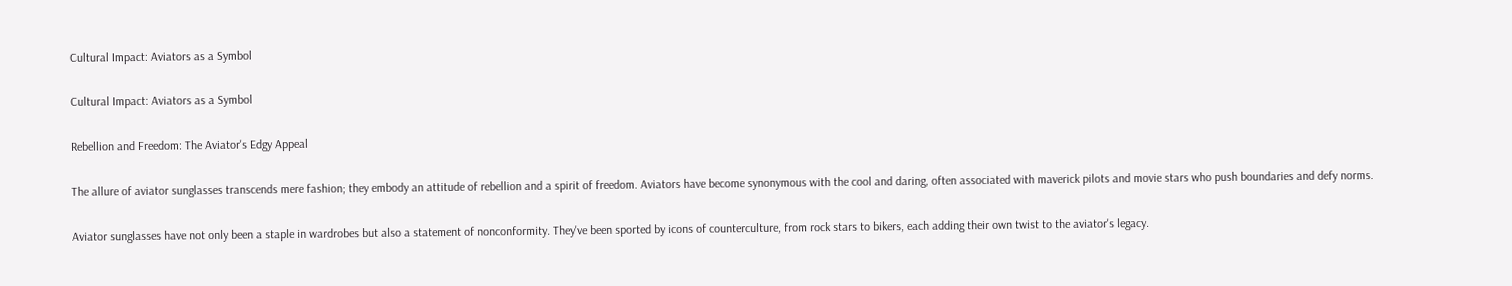Cultural Impact: Aviators as a Symbol

Cultural Impact: Aviators as a Symbol

Rebellion and Freedom: The Aviator's Edgy Appeal

The allure of aviator sunglasses transcends mere fashion; they embody an attitude of rebellion and a spirit of freedom. Aviators have become synonymous with the cool and daring, often associated with maverick pilots and movie stars who push boundaries and defy norms.

Aviator sunglasses have not only been a staple in wardrobes but also a statement of nonconformity. They've been sported by icons of counterculture, from rock stars to bikers, each adding their own twist to the aviator's legacy.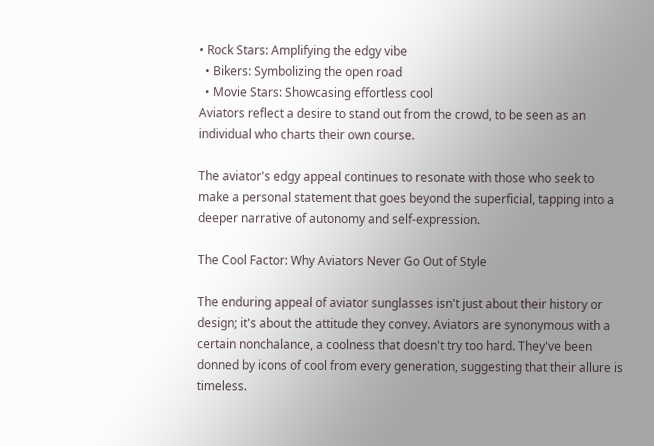• Rock Stars: Amplifying the edgy vibe
  • Bikers: Symbolizing the open road
  • Movie Stars: Showcasing effortless cool
Aviators reflect a desire to stand out from the crowd, to be seen as an individual who charts their own course.

The aviator's edgy appeal continues to resonate with those who seek to make a personal statement that goes beyond the superficial, tapping into a deeper narrative of autonomy and self-expression.

The Cool Factor: Why Aviators Never Go Out of Style

The enduring appeal of aviator sunglasses isn't just about their history or design; it's about the attitude they convey. Aviators are synonymous with a certain nonchalance, a coolness that doesn't try too hard. They've been donned by icons of cool from every generation, suggesting that their allure is timeless.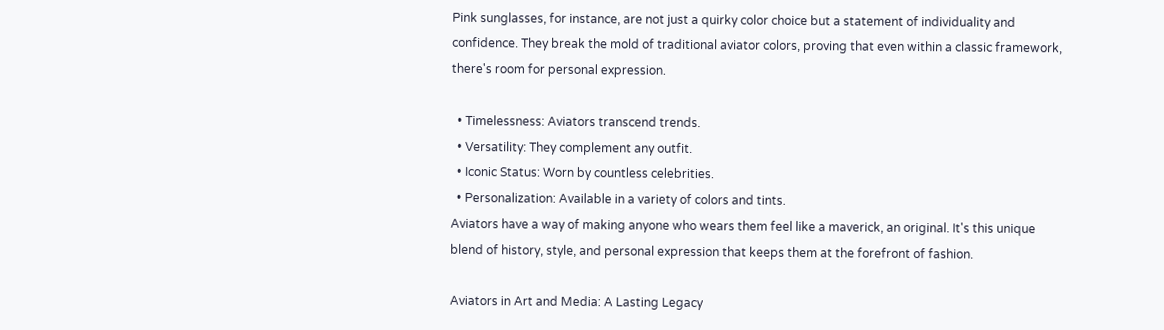Pink sunglasses, for instance, are not just a quirky color choice but a statement of individuality and confidence. They break the mold of traditional aviator colors, proving that even within a classic framework, there's room for personal expression.

  • Timelessness: Aviators transcend trends.
  • Versatility: They complement any outfit.
  • Iconic Status: Worn by countless celebrities.
  • Personalization: Available in a variety of colors and tints.
Aviators have a way of making anyone who wears them feel like a maverick, an original. It's this unique blend of history, style, and personal expression that keeps them at the forefront of fashion.

Aviators in Art and Media: A Lasting Legacy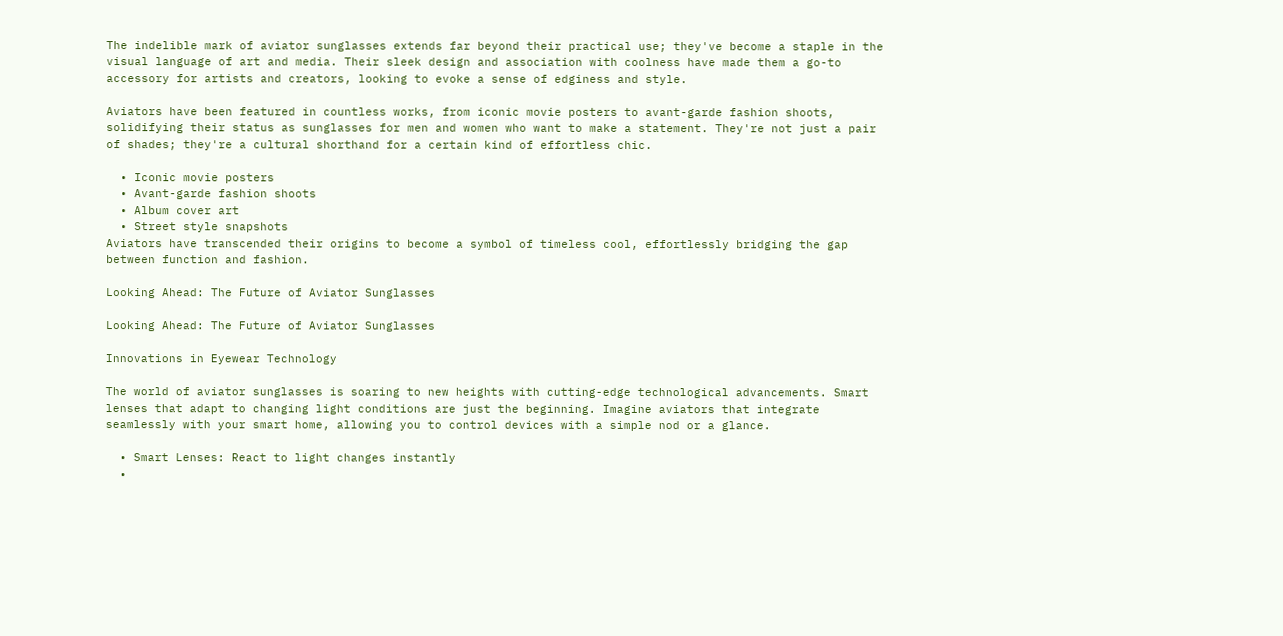The indelible mark of aviator sunglasses extends far beyond their practical use; they've become a staple in the visual language of art and media. Their sleek design and association with coolness have made them a go-to accessory for artists and creators, looking to evoke a sense of edginess and style.

Aviators have been featured in countless works, from iconic movie posters to avant-garde fashion shoots, solidifying their status as sunglasses for men and women who want to make a statement. They're not just a pair of shades; they're a cultural shorthand for a certain kind of effortless chic.

  • Iconic movie posters
  • Avant-garde fashion shoots
  • Album cover art
  • Street style snapshots
Aviators have transcended their origins to become a symbol of timeless cool, effortlessly bridging the gap between function and fashion.

Looking Ahead: The Future of Aviator Sunglasses

Looking Ahead: The Future of Aviator Sunglasses

Innovations in Eyewear Technology

The world of aviator sunglasses is soaring to new heights with cutting-edge technological advancements. Smart lenses that adapt to changing light conditions are just the beginning. Imagine aviators that integrate seamlessly with your smart home, allowing you to control devices with a simple nod or a glance.

  • Smart Lenses: React to light changes instantly
  •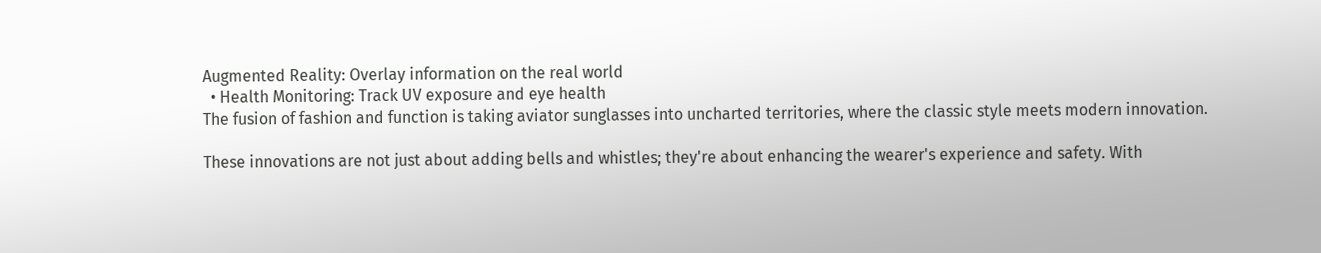Augmented Reality: Overlay information on the real world
  • Health Monitoring: Track UV exposure and eye health
The fusion of fashion and function is taking aviator sunglasses into uncharted territories, where the classic style meets modern innovation.

These innovations are not just about adding bells and whistles; they're about enhancing the wearer's experience and safety. With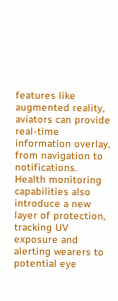features like augmented reality, aviators can provide real-time information overlay, from navigation to notifications. Health monitoring capabilities also introduce a new layer of protection, tracking UV exposure and alerting wearers to potential eye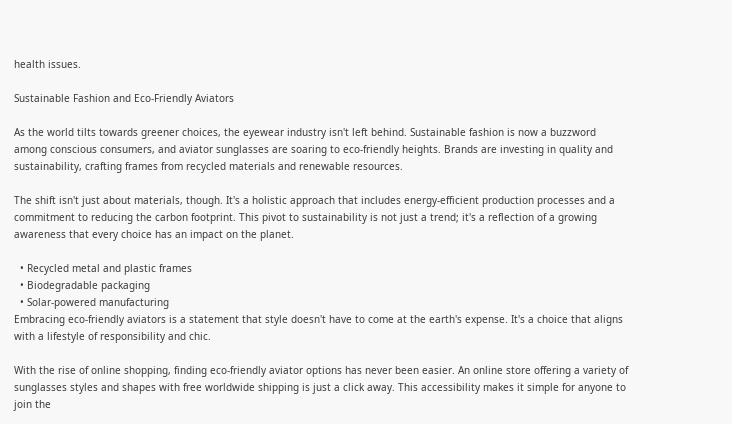health issues.

Sustainable Fashion and Eco-Friendly Aviators

As the world tilts towards greener choices, the eyewear industry isn't left behind. Sustainable fashion is now a buzzword among conscious consumers, and aviator sunglasses are soaring to eco-friendly heights. Brands are investing in quality and sustainability, crafting frames from recycled materials and renewable resources.

The shift isn't just about materials, though. It's a holistic approach that includes energy-efficient production processes and a commitment to reducing the carbon footprint. This pivot to sustainability is not just a trend; it's a reflection of a growing awareness that every choice has an impact on the planet.

  • Recycled metal and plastic frames
  • Biodegradable packaging
  • Solar-powered manufacturing
Embracing eco-friendly aviators is a statement that style doesn't have to come at the earth's expense. It's a choice that aligns with a lifestyle of responsibility and chic.

With the rise of online shopping, finding eco-friendly aviator options has never been easier. An online store offering a variety of sunglasses styles and shapes with free worldwide shipping is just a click away. This accessibility makes it simple for anyone to join the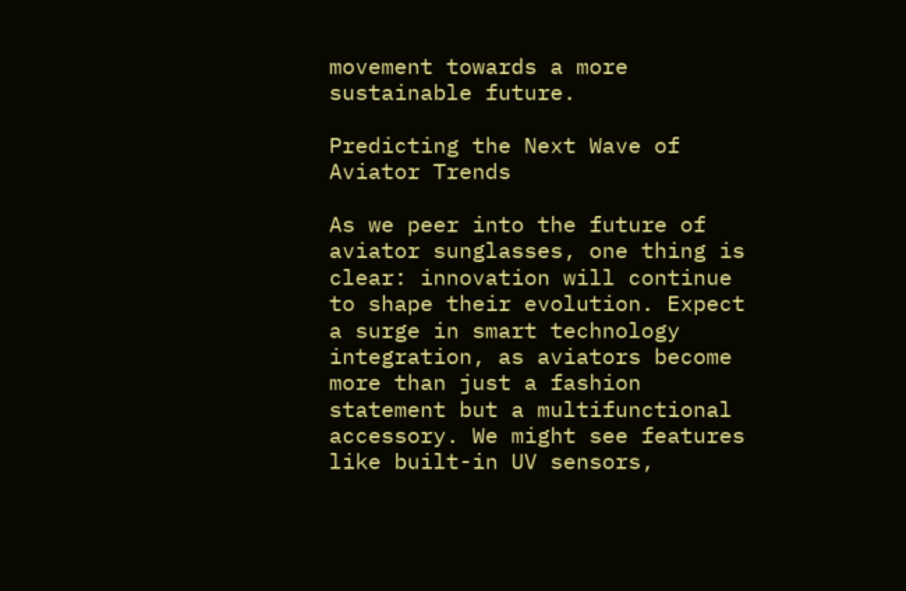movement towards a more sustainable future.

Predicting the Next Wave of Aviator Trends

As we peer into the future of aviator sunglasses, one thing is clear: innovation will continue to shape their evolution. Expect a surge in smart technology integration, as aviators become more than just a fashion statement but a multifunctional accessory. We might see features like built-in UV sensors,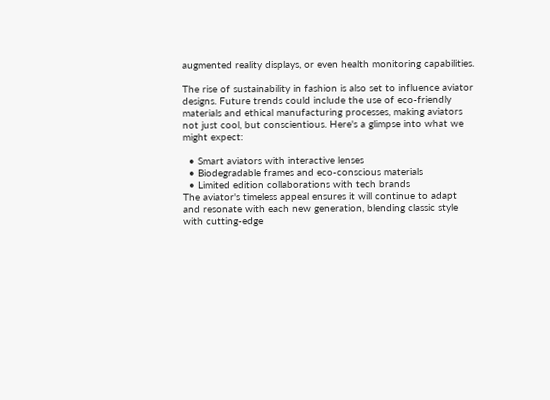augmented reality displays, or even health monitoring capabilities.

The rise of sustainability in fashion is also set to influence aviator designs. Future trends could include the use of eco-friendly materials and ethical manufacturing processes, making aviators not just cool, but conscientious. Here's a glimpse into what we might expect:

  • Smart aviators with interactive lenses
  • Biodegradable frames and eco-conscious materials
  • Limited edition collaborations with tech brands
The aviator's timeless appeal ensures it will continue to adapt and resonate with each new generation, blending classic style with cutting-edge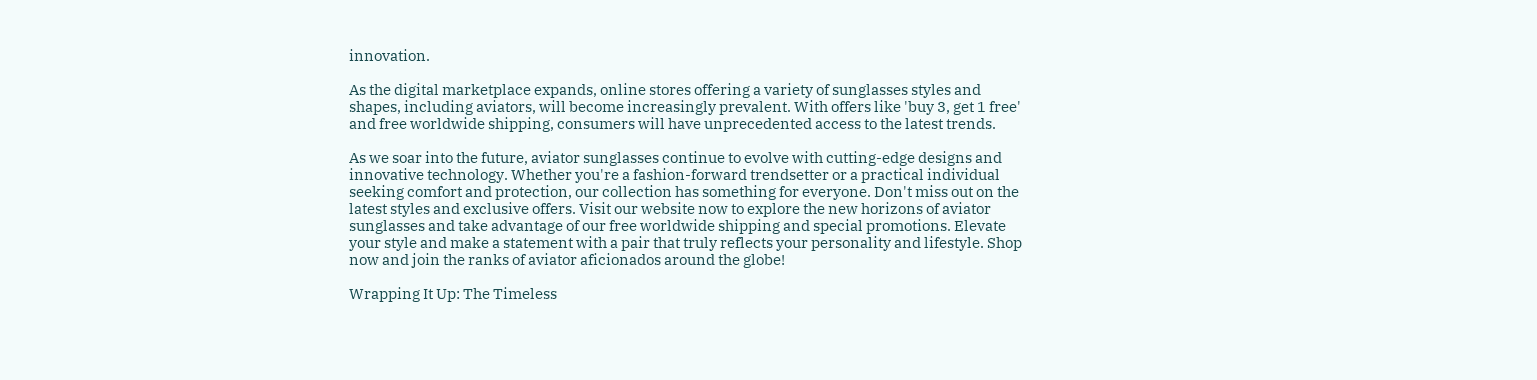innovation.

As the digital marketplace expands, online stores offering a variety of sunglasses styles and shapes, including aviators, will become increasingly prevalent. With offers like 'buy 3, get 1 free' and free worldwide shipping, consumers will have unprecedented access to the latest trends.

As we soar into the future, aviator sunglasses continue to evolve with cutting-edge designs and innovative technology. Whether you're a fashion-forward trendsetter or a practical individual seeking comfort and protection, our collection has something for everyone. Don't miss out on the latest styles and exclusive offers. Visit our website now to explore the new horizons of aviator sunglasses and take advantage of our free worldwide shipping and special promotions. Elevate your style and make a statement with a pair that truly reflects your personality and lifestyle. Shop now and join the ranks of aviator aficionados around the globe!

Wrapping It Up: The Timeless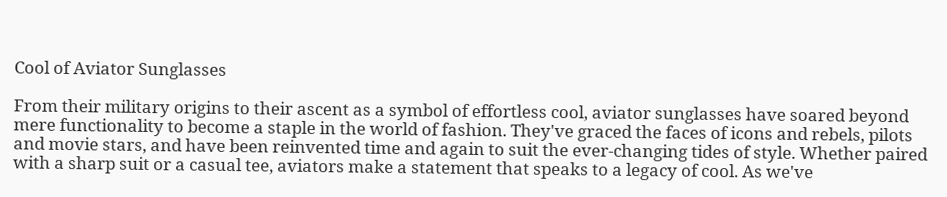Cool of Aviator Sunglasses

From their military origins to their ascent as a symbol of effortless cool, aviator sunglasses have soared beyond mere functionality to become a staple in the world of fashion. They've graced the faces of icons and rebels, pilots and movie stars, and have been reinvented time and again to suit the ever-changing tides of style. Whether paired with a sharp suit or a casual tee, aviators make a statement that speaks to a legacy of cool. As we've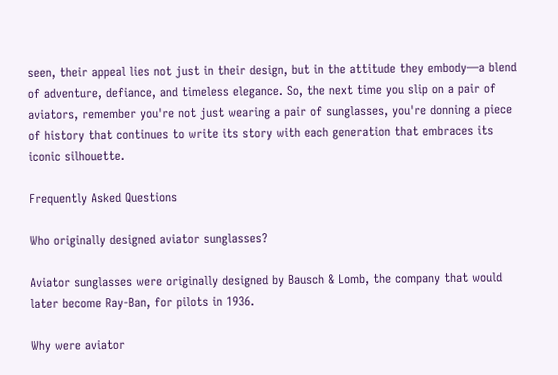seen, their appeal lies not just in their design, but in the attitude they embody—a blend of adventure, defiance, and timeless elegance. So, the next time you slip on a pair of aviators, remember you're not just wearing a pair of sunglasses, you're donning a piece of history that continues to write its story with each generation that embraces its iconic silhouette.

Frequently Asked Questions

Who originally designed aviator sunglasses?

Aviator sunglasses were originally designed by Bausch & Lomb, the company that would later become Ray-Ban, for pilots in 1936.

Why were aviator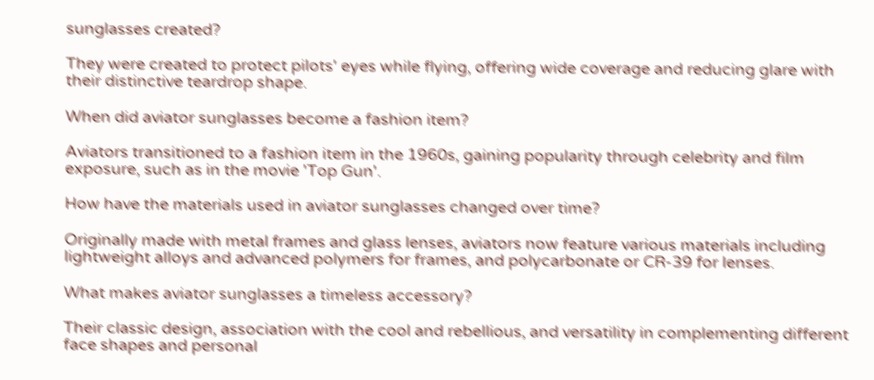sunglasses created?

They were created to protect pilots' eyes while flying, offering wide coverage and reducing glare with their distinctive teardrop shape.

When did aviator sunglasses become a fashion item?

Aviators transitioned to a fashion item in the 1960s, gaining popularity through celebrity and film exposure, such as in the movie 'Top Gun'.

How have the materials used in aviator sunglasses changed over time?

Originally made with metal frames and glass lenses, aviators now feature various materials including lightweight alloys and advanced polymers for frames, and polycarbonate or CR-39 for lenses.

What makes aviator sunglasses a timeless accessory?

Their classic design, association with the cool and rebellious, and versatility in complementing different face shapes and personal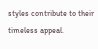styles contribute to their timeless appeal.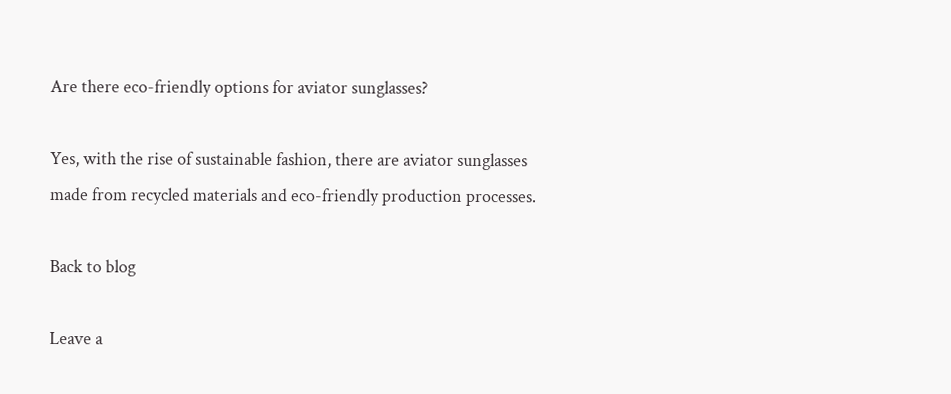Are there eco-friendly options for aviator sunglasses?

Yes, with the rise of sustainable fashion, there are aviator sunglasses made from recycled materials and eco-friendly production processes.

Back to blog

Leave a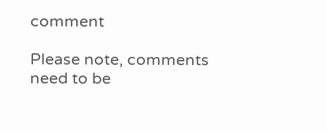comment

Please note, comments need to be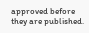approved before they are published.